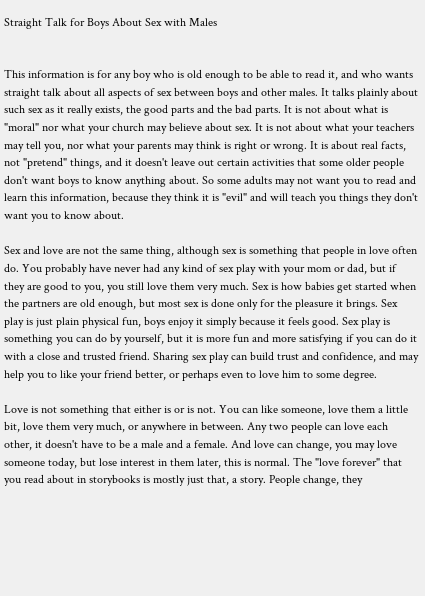Straight Talk for Boys About Sex with Males


This information is for any boy who is old enough to be able to read it, and who wants straight talk about all aspects of sex between boys and other males. It talks plainly about such sex as it really exists, the good parts and the bad parts. It is not about what is "moral" nor what your church may believe about sex. It is not about what your teachers may tell you, nor what your parents may think is right or wrong. It is about real facts, not "pretend" things, and it doesn't leave out certain activities that some older people don't want boys to know anything about. So some adults may not want you to read and learn this information, because they think it is "evil" and will teach you things they don't want you to know about.

Sex and love are not the same thing, although sex is something that people in love often do. You probably have never had any kind of sex play with your mom or dad, but if they are good to you, you still love them very much. Sex is how babies get started when the partners are old enough, but most sex is done only for the pleasure it brings. Sex play is just plain physical fun, boys enjoy it simply because it feels good. Sex play is something you can do by yourself, but it is more fun and more satisfying if you can do it with a close and trusted friend. Sharing sex play can build trust and confidence, and may help you to like your friend better, or perhaps even to love him to some degree.

Love is not something that either is or is not. You can like someone, love them a little bit, love them very much, or anywhere in between. Any two people can love each other, it doesn't have to be a male and a female. And love can change, you may love someone today, but lose interest in them later, this is normal. The "love forever" that you read about in storybooks is mostly just that, a story. People change, they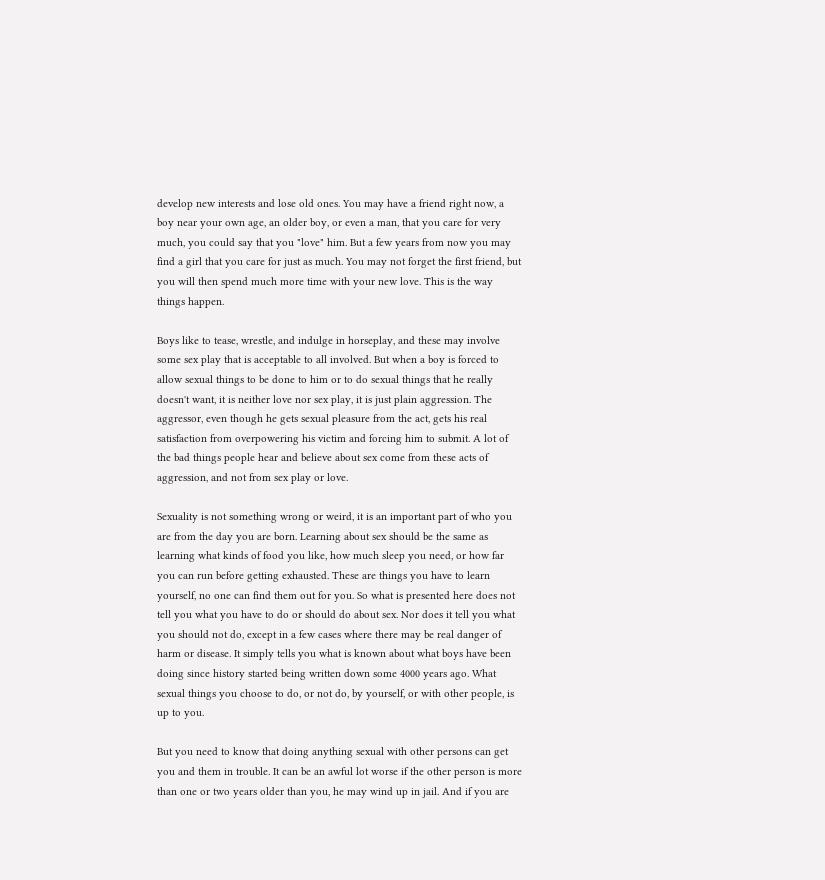develop new interests and lose old ones. You may have a friend right now, a boy near your own age, an older boy, or even a man, that you care for very much, you could say that you "love" him. But a few years from now you may find a girl that you care for just as much. You may not forget the first friend, but you will then spend much more time with your new love. This is the way things happen.

Boys like to tease, wrestle, and indulge in horseplay, and these may involve some sex play that is acceptable to all involved. But when a boy is forced to allow sexual things to be done to him or to do sexual things that he really doesn't want, it is neither love nor sex play, it is just plain aggression. The aggressor, even though he gets sexual pleasure from the act, gets his real satisfaction from overpowering his victim and forcing him to submit. A lot of the bad things people hear and believe about sex come from these acts of aggression, and not from sex play or love.

Sexuality is not something wrong or weird, it is an important part of who you are from the day you are born. Learning about sex should be the same as learning what kinds of food you like, how much sleep you need, or how far you can run before getting exhausted. These are things you have to learn yourself, no one can find them out for you. So what is presented here does not tell you what you have to do or should do about sex. Nor does it tell you what you should not do, except in a few cases where there may be real danger of harm or disease. It simply tells you what is known about what boys have been doing since history started being written down some 4000 years ago. What sexual things you choose to do, or not do, by yourself, or with other people, is up to you.

But you need to know that doing anything sexual with other persons can get you and them in trouble. It can be an awful lot worse if the other person is more than one or two years older than you, he may wind up in jail. And if you are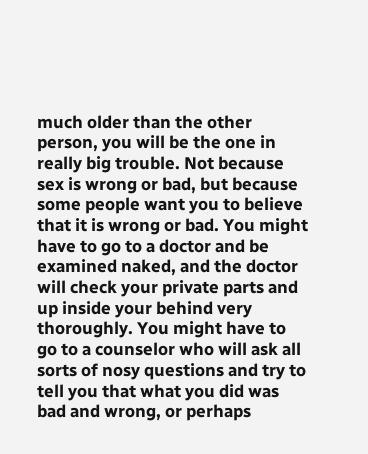much older than the other person, you will be the one in really big trouble. Not because sex is wrong or bad, but because some people want you to believe that it is wrong or bad. You might have to go to a doctor and be examined naked, and the doctor will check your private parts and up inside your behind very thoroughly. You might have to go to a counselor who will ask all sorts of nosy questions and try to tell you that what you did was bad and wrong, or perhaps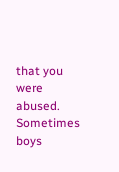that you were abused. Sometimes boys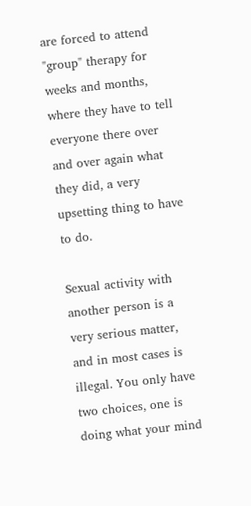are forced to attend "group" therapy for weeks and months, where they have to tell everyone there over and over again what they did, a very upsetting thing to have to do.

Sexual activity with another person is a very serious matter, and in most cases is illegal. You only have two choices, one is doing what your mind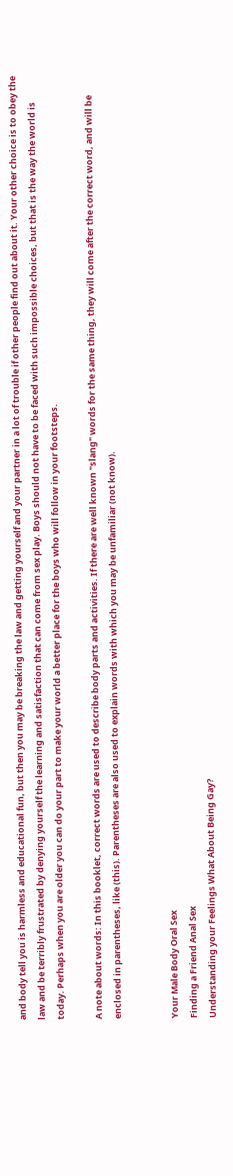and body tell you is harmless and educational fun, but then you may be breaking the law and getting yourself and your partner in a lot of trouble if other people find out about it. Your other choice is to obey the law and be terribly frustrated by denying yourself the learning and satisfaction that can come from sex play. Boys should not have to be faced with such impossible choices, but that is the way the world is today. Perhaps when you are older you can do your part to make your world a better place for the boys who will follow in your footsteps.

A note about words: In this booklet, correct words are used to describe body parts and activities. If there are well known "slang" words for the same thing, they will come after the correct word, and will be enclosed in parentheses, like (this). Parentheses are also used to explain words with which you may be unfamiliar (not know).


Your Male Body Oral Sex
Finding a Friend Anal Sex
Understanding your Feelings What About Being Gay?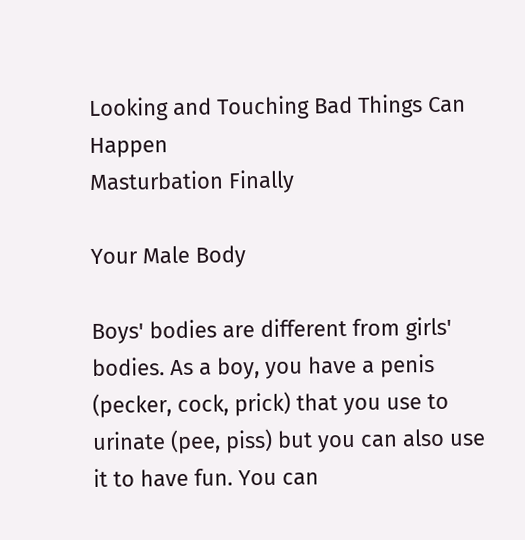Looking and Touching Bad Things Can Happen
Masturbation Finally

Your Male Body

Boys' bodies are different from girls' bodies. As a boy, you have a penis (pecker, cock, prick) that you use to urinate (pee, piss) but you can also use it to have fun. You can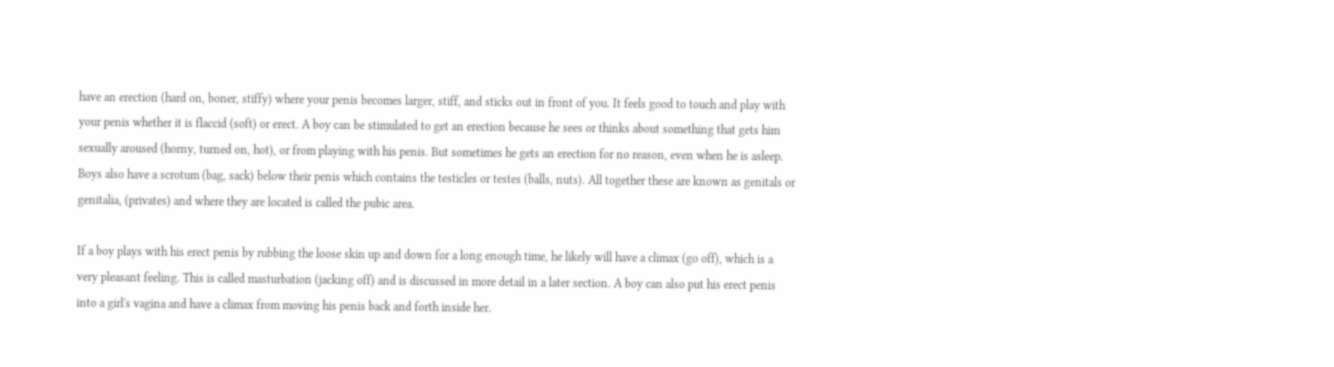have an erection (hard on, boner, stiffy) where your penis becomes larger, stiff, and sticks out in front of you. It feels good to touch and play with your penis whether it is flaccid (soft) or erect. A boy can be stimulated to get an erection because he sees or thinks about something that gets him sexually aroused (horny, turned on, hot), or from playing with his penis. But sometimes he gets an erection for no reason, even when he is asleep. Boys also have a scrotum (bag, sack) below their penis which contains the testicles or testes (balls, nuts). All together these are known as genitals or genitalia, (privates) and where they are located is called the pubic area.

If a boy plays with his erect penis by rubbing the loose skin up and down for a long enough time, he likely will have a climax (go off), which is a very pleasant feeling. This is called masturbation (jacking off) and is discussed in more detail in a later section. A boy can also put his erect penis into a girl's vagina and have a climax from moving his penis back and forth inside her.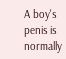A boy's penis is normally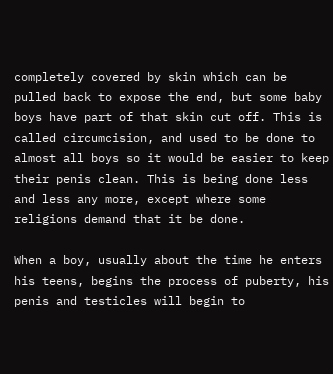completely covered by skin which can be pulled back to expose the end, but some baby boys have part of that skin cut off. This is called circumcision, and used to be done to almost all boys so it would be easier to keep their penis clean. This is being done less and less any more, except where some religions demand that it be done.

When a boy, usually about the time he enters his teens, begins the process of puberty, his penis and testicles will begin to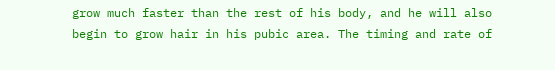grow much faster than the rest of his body, and he will also begin to grow hair in his pubic area. The timing and rate of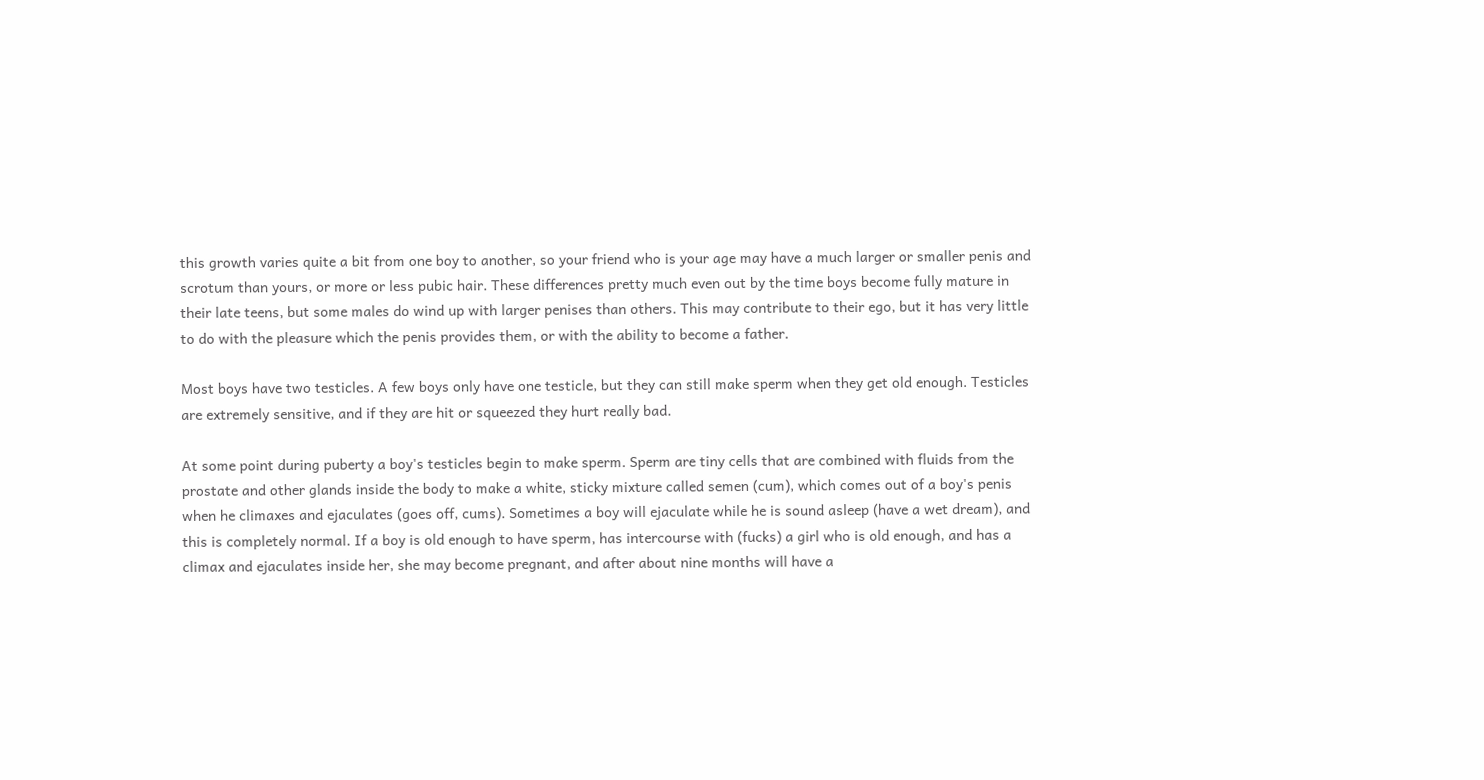this growth varies quite a bit from one boy to another, so your friend who is your age may have a much larger or smaller penis and scrotum than yours, or more or less pubic hair. These differences pretty much even out by the time boys become fully mature in their late teens, but some males do wind up with larger penises than others. This may contribute to their ego, but it has very little to do with the pleasure which the penis provides them, or with the ability to become a father.

Most boys have two testicles. A few boys only have one testicle, but they can still make sperm when they get old enough. Testicles are extremely sensitive, and if they are hit or squeezed they hurt really bad.

At some point during puberty a boy's testicles begin to make sperm. Sperm are tiny cells that are combined with fluids from the prostate and other glands inside the body to make a white, sticky mixture called semen (cum), which comes out of a boy's penis when he climaxes and ejaculates (goes off, cums). Sometimes a boy will ejaculate while he is sound asleep (have a wet dream), and this is completely normal. If a boy is old enough to have sperm, has intercourse with (fucks) a girl who is old enough, and has a climax and ejaculates inside her, she may become pregnant, and after about nine months will have a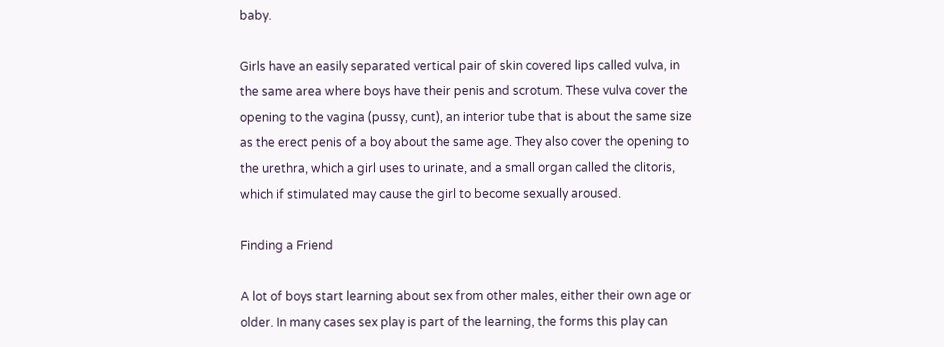baby.

Girls have an easily separated vertical pair of skin covered lips called vulva, in the same area where boys have their penis and scrotum. These vulva cover the opening to the vagina (pussy, cunt), an interior tube that is about the same size as the erect penis of a boy about the same age. They also cover the opening to the urethra, which a girl uses to urinate, and a small organ called the clitoris, which if stimulated may cause the girl to become sexually aroused.

Finding a Friend

A lot of boys start learning about sex from other males, either their own age or older. In many cases sex play is part of the learning, the forms this play can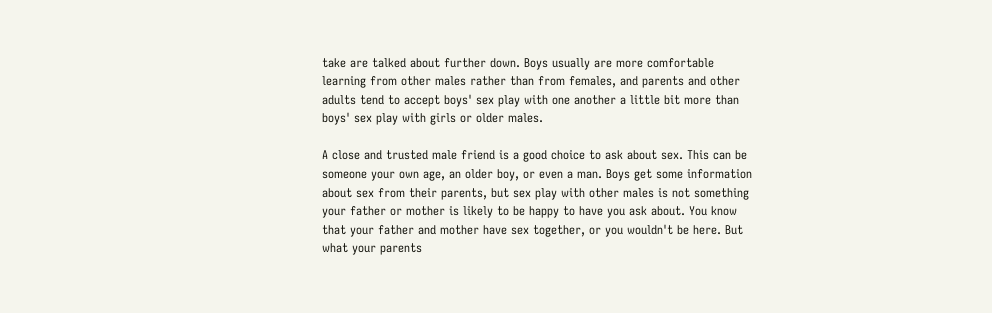take are talked about further down. Boys usually are more comfortable learning from other males rather than from females, and parents and other adults tend to accept boys' sex play with one another a little bit more than boys' sex play with girls or older males.

A close and trusted male friend is a good choice to ask about sex. This can be someone your own age, an older boy, or even a man. Boys get some information about sex from their parents, but sex play with other males is not something your father or mother is likely to be happy to have you ask about. You know that your father and mother have sex together, or you wouldn't be here. But what your parents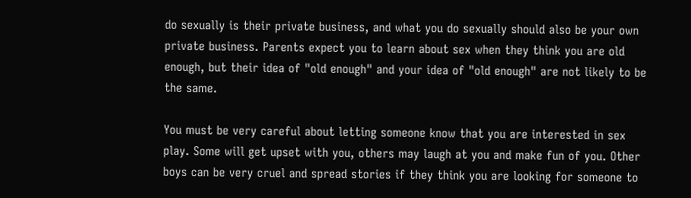do sexually is their private business, and what you do sexually should also be your own private business. Parents expect you to learn about sex when they think you are old enough, but their idea of "old enough" and your idea of "old enough" are not likely to be the same.

You must be very careful about letting someone know that you are interested in sex play. Some will get upset with you, others may laugh at you and make fun of you. Other boys can be very cruel and spread stories if they think you are looking for someone to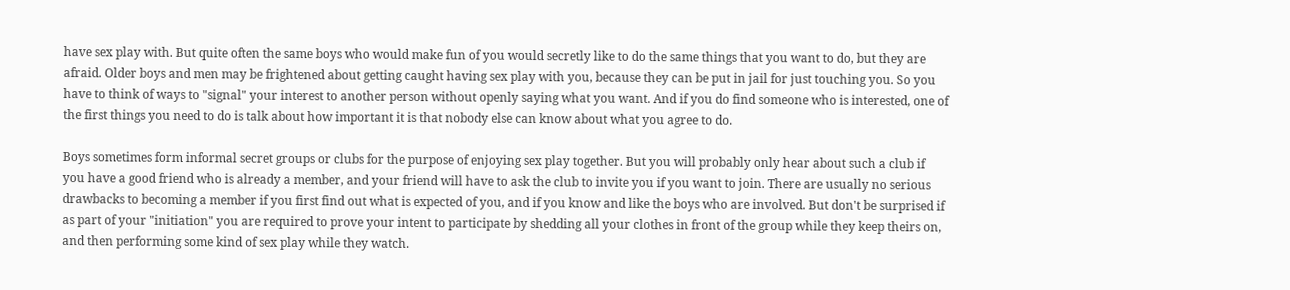have sex play with. But quite often the same boys who would make fun of you would secretly like to do the same things that you want to do, but they are afraid. Older boys and men may be frightened about getting caught having sex play with you, because they can be put in jail for just touching you. So you have to think of ways to "signal" your interest to another person without openly saying what you want. And if you do find someone who is interested, one of the first things you need to do is talk about how important it is that nobody else can know about what you agree to do.

Boys sometimes form informal secret groups or clubs for the purpose of enjoying sex play together. But you will probably only hear about such a club if you have a good friend who is already a member, and your friend will have to ask the club to invite you if you want to join. There are usually no serious drawbacks to becoming a member if you first find out what is expected of you, and if you know and like the boys who are involved. But don't be surprised if as part of your "initiation" you are required to prove your intent to participate by shedding all your clothes in front of the group while they keep theirs on, and then performing some kind of sex play while they watch.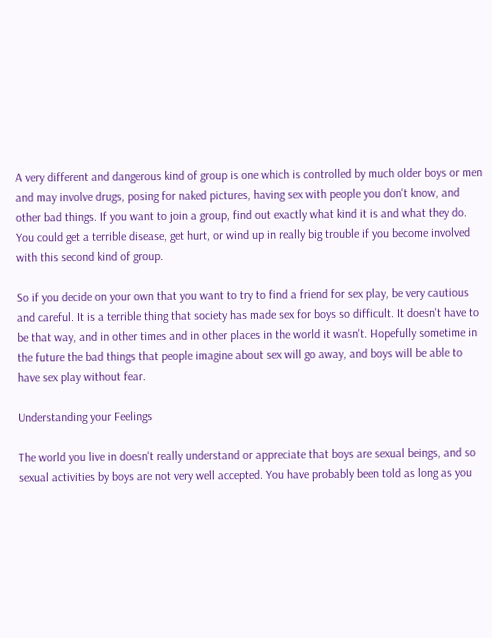A very different and dangerous kind of group is one which is controlled by much older boys or men and may involve drugs, posing for naked pictures, having sex with people you don't know, and other bad things. If you want to join a group, find out exactly what kind it is and what they do. You could get a terrible disease, get hurt, or wind up in really big trouble if you become involved with this second kind of group.

So if you decide on your own that you want to try to find a friend for sex play, be very cautious and careful. It is a terrible thing that society has made sex for boys so difficult. It doesn't have to be that way, and in other times and in other places in the world it wasn't. Hopefully sometime in the future the bad things that people imagine about sex will go away, and boys will be able to have sex play without fear.

Understanding your Feelings

The world you live in doesn't really understand or appreciate that boys are sexual beings, and so sexual activities by boys are not very well accepted. You have probably been told as long as you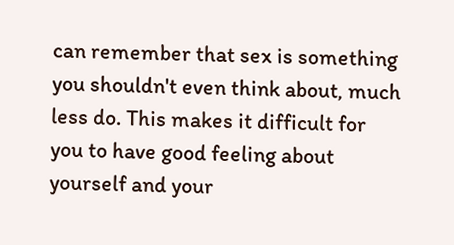can remember that sex is something you shouldn't even think about, much less do. This makes it difficult for you to have good feeling about yourself and your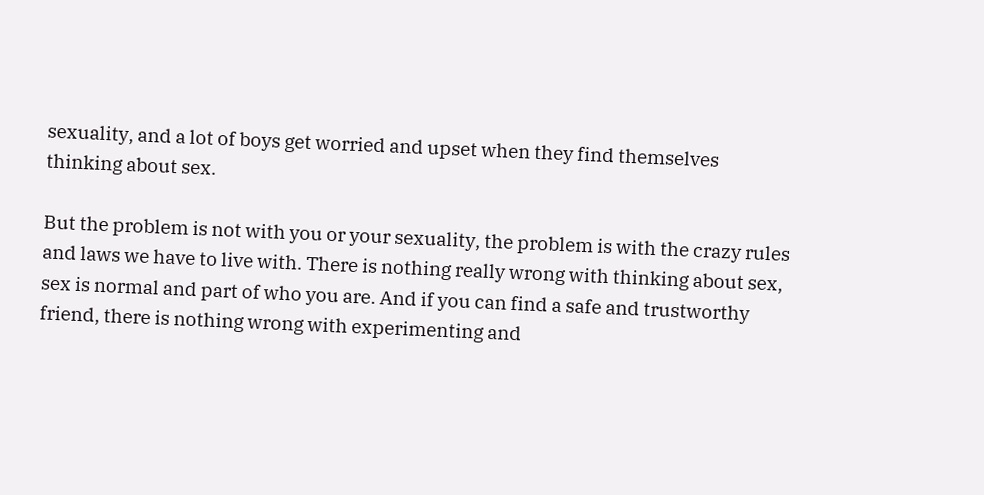sexuality, and a lot of boys get worried and upset when they find themselves thinking about sex.

But the problem is not with you or your sexuality, the problem is with the crazy rules and laws we have to live with. There is nothing really wrong with thinking about sex, sex is normal and part of who you are. And if you can find a safe and trustworthy friend, there is nothing wrong with experimenting and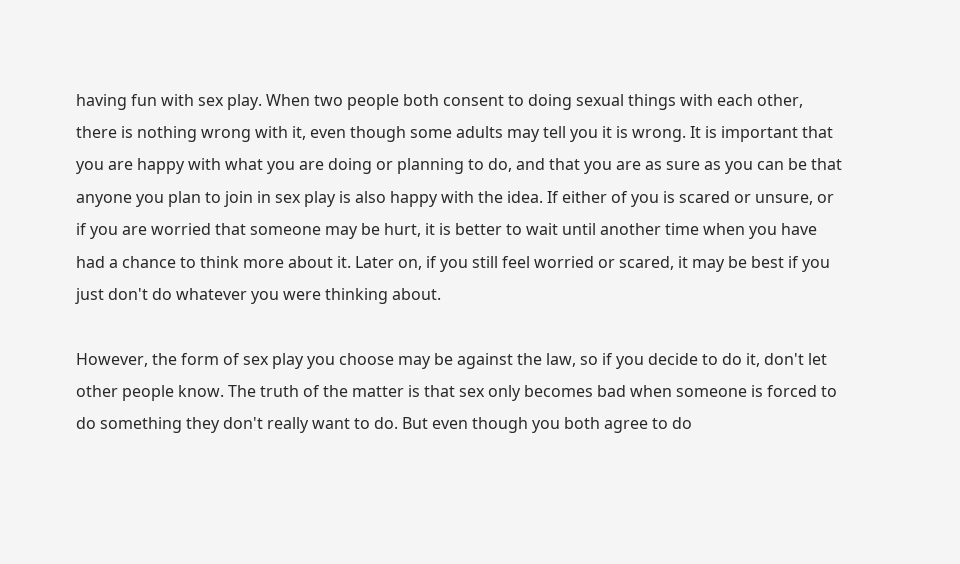having fun with sex play. When two people both consent to doing sexual things with each other, there is nothing wrong with it, even though some adults may tell you it is wrong. It is important that you are happy with what you are doing or planning to do, and that you are as sure as you can be that anyone you plan to join in sex play is also happy with the idea. If either of you is scared or unsure, or if you are worried that someone may be hurt, it is better to wait until another time when you have had a chance to think more about it. Later on, if you still feel worried or scared, it may be best if you just don't do whatever you were thinking about.

However, the form of sex play you choose may be against the law, so if you decide to do it, don't let other people know. The truth of the matter is that sex only becomes bad when someone is forced to do something they don't really want to do. But even though you both agree to do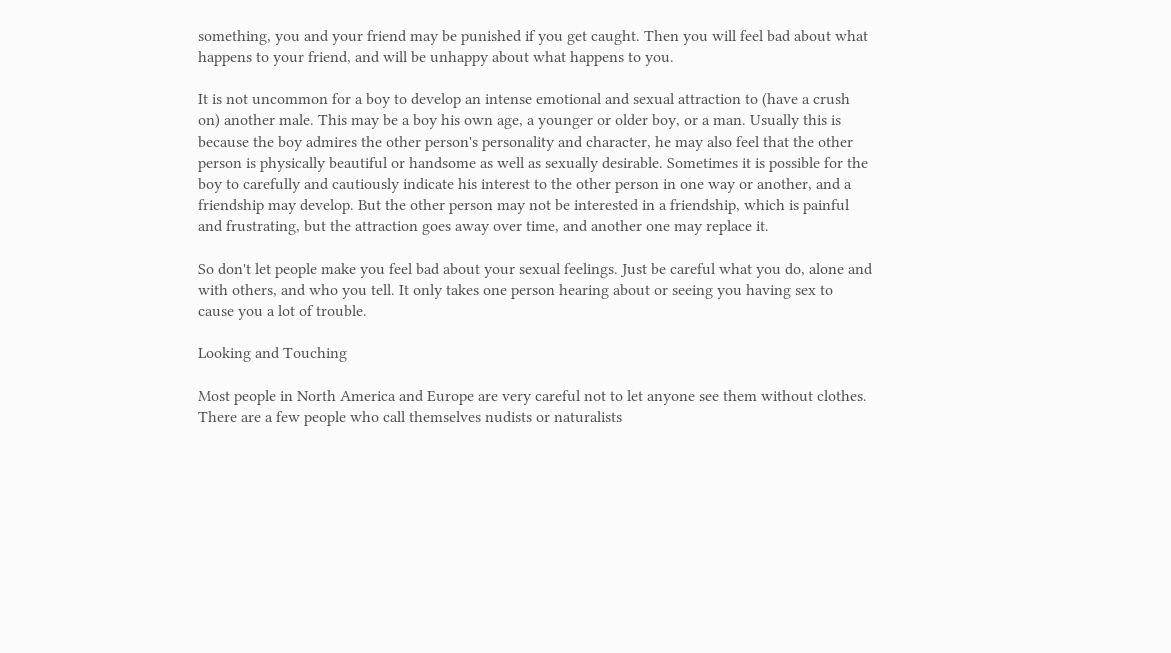something, you and your friend may be punished if you get caught. Then you will feel bad about what happens to your friend, and will be unhappy about what happens to you.

It is not uncommon for a boy to develop an intense emotional and sexual attraction to (have a crush on) another male. This may be a boy his own age, a younger or older boy, or a man. Usually this is because the boy admires the other person's personality and character, he may also feel that the other person is physically beautiful or handsome as well as sexually desirable. Sometimes it is possible for the boy to carefully and cautiously indicate his interest to the other person in one way or another, and a friendship may develop. But the other person may not be interested in a friendship, which is painful and frustrating, but the attraction goes away over time, and another one may replace it.

So don't let people make you feel bad about your sexual feelings. Just be careful what you do, alone and with others, and who you tell. It only takes one person hearing about or seeing you having sex to cause you a lot of trouble.

Looking and Touching

Most people in North America and Europe are very careful not to let anyone see them without clothes. There are a few people who call themselves nudists or naturalists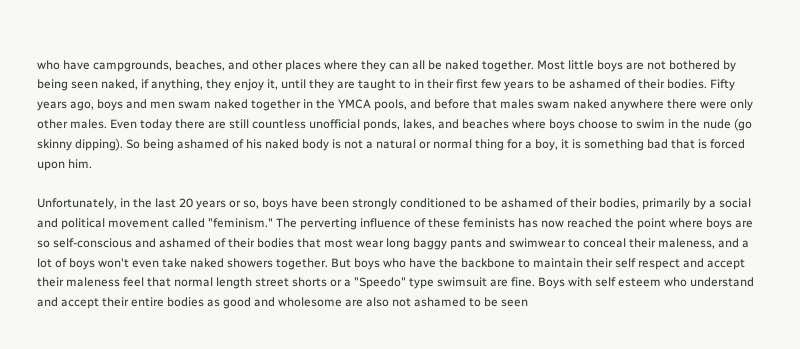who have campgrounds, beaches, and other places where they can all be naked together. Most little boys are not bothered by being seen naked, if anything, they enjoy it, until they are taught to in their first few years to be ashamed of their bodies. Fifty years ago, boys and men swam naked together in the YMCA pools, and before that males swam naked anywhere there were only other males. Even today there are still countless unofficial ponds, lakes, and beaches where boys choose to swim in the nude (go skinny dipping). So being ashamed of his naked body is not a natural or normal thing for a boy, it is something bad that is forced upon him.

Unfortunately, in the last 20 years or so, boys have been strongly conditioned to be ashamed of their bodies, primarily by a social and political movement called "feminism." The perverting influence of these feminists has now reached the point where boys are so self-conscious and ashamed of their bodies that most wear long baggy pants and swimwear to conceal their maleness, and a lot of boys won't even take naked showers together. But boys who have the backbone to maintain their self respect and accept their maleness feel that normal length street shorts or a "Speedo" type swimsuit are fine. Boys with self esteem who understand and accept their entire bodies as good and wholesome are also not ashamed to be seen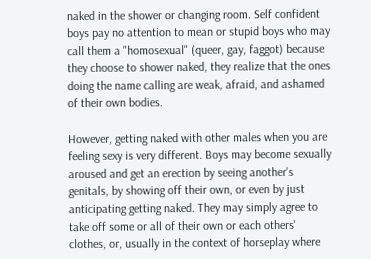naked in the shower or changing room. Self confident boys pay no attention to mean or stupid boys who may call them a "homosexual" (queer, gay, faggot) because they choose to shower naked, they realize that the ones doing the name calling are weak, afraid, and ashamed of their own bodies.

However, getting naked with other males when you are feeling sexy is very different. Boys may become sexually aroused and get an erection by seeing another's genitals, by showing off their own, or even by just anticipating getting naked. They may simply agree to take off some or all of their own or each others' clothes, or, usually in the context of horseplay where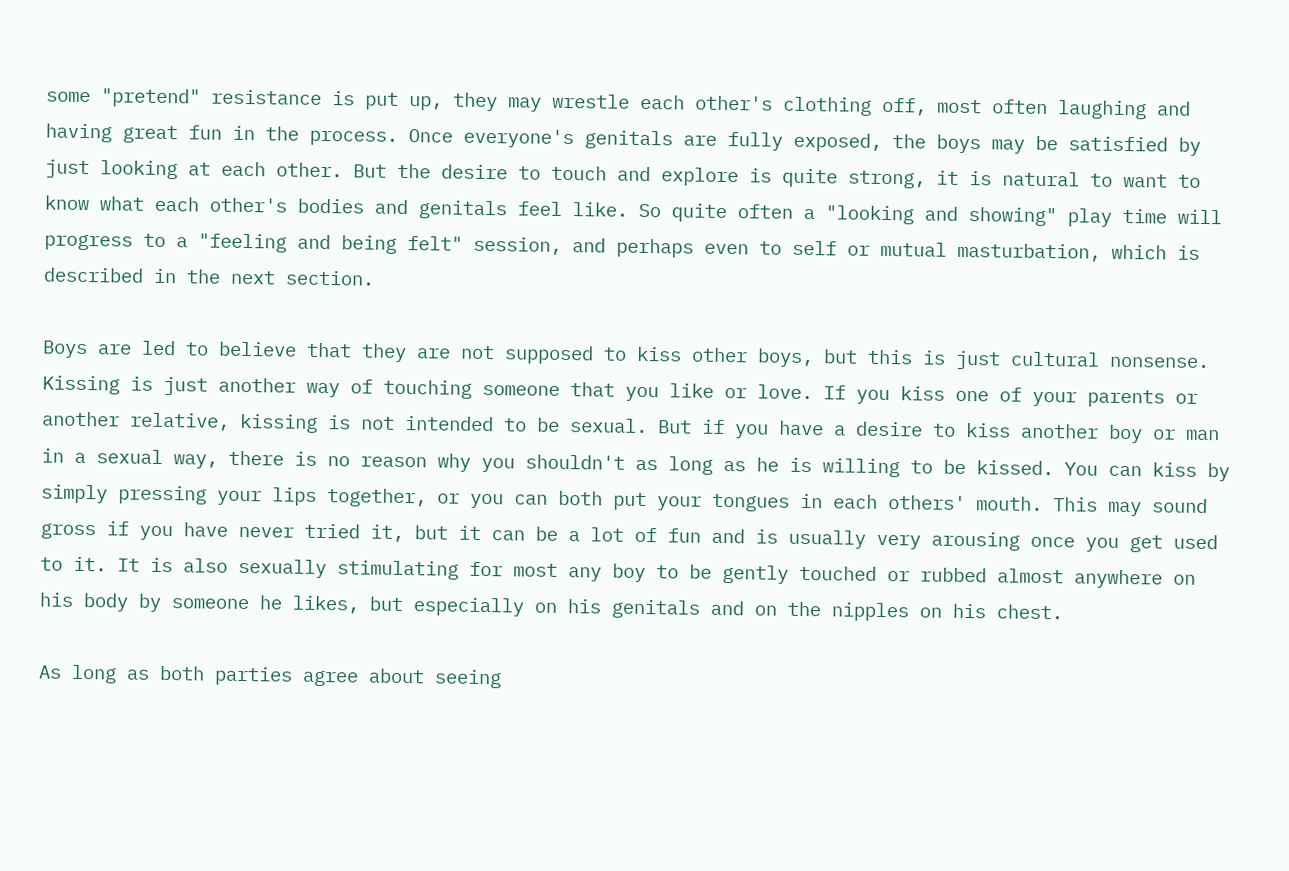some "pretend" resistance is put up, they may wrestle each other's clothing off, most often laughing and having great fun in the process. Once everyone's genitals are fully exposed, the boys may be satisfied by just looking at each other. But the desire to touch and explore is quite strong, it is natural to want to know what each other's bodies and genitals feel like. So quite often a "looking and showing" play time will progress to a "feeling and being felt" session, and perhaps even to self or mutual masturbation, which is described in the next section.

Boys are led to believe that they are not supposed to kiss other boys, but this is just cultural nonsense. Kissing is just another way of touching someone that you like or love. If you kiss one of your parents or another relative, kissing is not intended to be sexual. But if you have a desire to kiss another boy or man in a sexual way, there is no reason why you shouldn't as long as he is willing to be kissed. You can kiss by simply pressing your lips together, or you can both put your tongues in each others' mouth. This may sound gross if you have never tried it, but it can be a lot of fun and is usually very arousing once you get used to it. It is also sexually stimulating for most any boy to be gently touched or rubbed almost anywhere on his body by someone he likes, but especially on his genitals and on the nipples on his chest.

As long as both parties agree about seeing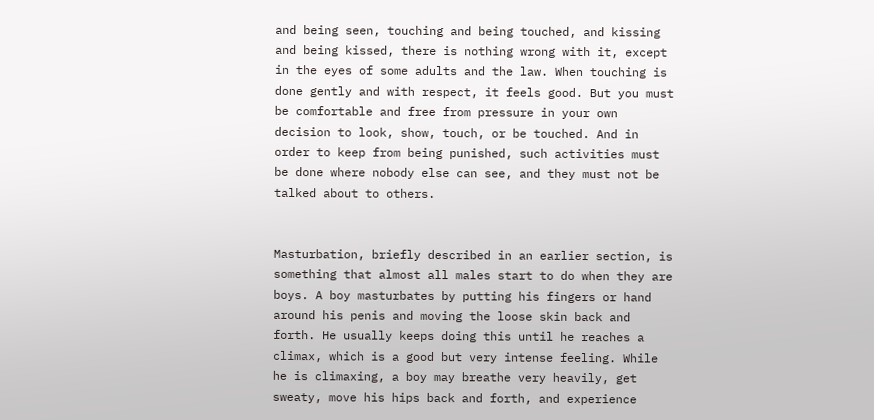and being seen, touching and being touched, and kissing and being kissed, there is nothing wrong with it, except in the eyes of some adults and the law. When touching is done gently and with respect, it feels good. But you must be comfortable and free from pressure in your own decision to look, show, touch, or be touched. And in order to keep from being punished, such activities must be done where nobody else can see, and they must not be talked about to others.


Masturbation, briefly described in an earlier section, is something that almost all males start to do when they are boys. A boy masturbates by putting his fingers or hand around his penis and moving the loose skin back and forth. He usually keeps doing this until he reaches a climax, which is a good but very intense feeling. While he is climaxing, a boy may breathe very heavily, get sweaty, move his hips back and forth, and experience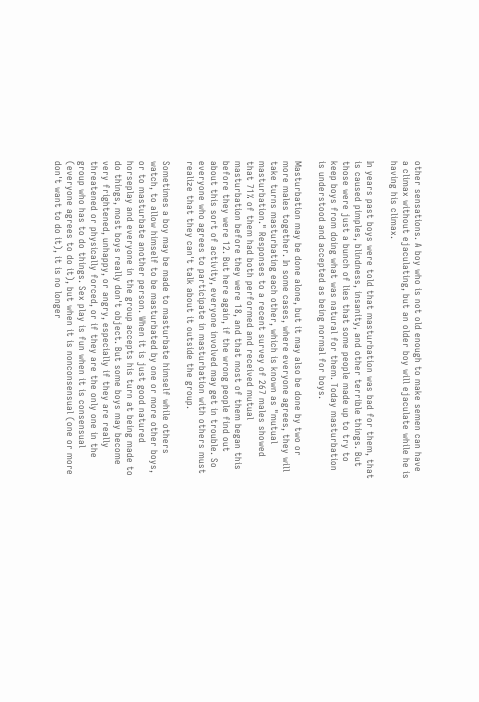other sensations. A boy who is not old enough to make semen can have a climax without ejaculating, but an older boy will ejaculate while he is having his climax.

In years past boys were told that masturbation was bad for them, that is caused pimples, blindness, insanity, and other terrible things. But those were just a bunch of lies that some people made up to try to keep boys from doing what was natural for them. Today masturbation is understood and accepted as being normal for boys.

Masturbation may be done alone, but it may also be done by two or more males together. In some cases, where everyone agrees, they will take turns masturbating each other, which is known as "mutual masturbation." Responses to a recent survey of 267 males showed that 71% of them had both performed and received mutual masturbation before they were 18, and that most of them began this before they were 12. But here again, if the wrong people find out about this sort of activity, everyone involved may get in trouble. So everyone who agrees to participate in masturbation with others must realize that they can't talk about it outside the group.

Sometimes a boy may be made to masturbate himself while others watch, to allow himself to be masturbated by one or more other boys, or to masturbate another person. When it is just good natured horseplay and everyone in the group accepts his turn at being made to do things, most boys really don't object. But some boys may become very frightened, unhappy, or angry, especially if they are really threatened or physically forced, or if they are the only one in the group who has to do things. Sex play is fun when it is consensual (everyone agrees to do it), but when it is nonconsensual (one or more don't want to do it), it is no longer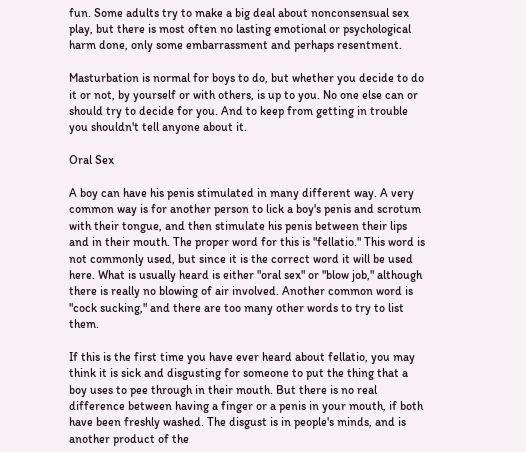fun. Some adults try to make a big deal about nonconsensual sex play, but there is most often no lasting emotional or psychological harm done, only some embarrassment and perhaps resentment.

Masturbation is normal for boys to do, but whether you decide to do it or not, by yourself or with others, is up to you. No one else can or should try to decide for you. And to keep from getting in trouble you shouldn't tell anyone about it.

Oral Sex

A boy can have his penis stimulated in many different way. A very common way is for another person to lick a boy's penis and scrotum with their tongue, and then stimulate his penis between their lips and in their mouth. The proper word for this is "fellatio." This word is not commonly used, but since it is the correct word it will be used here. What is usually heard is either "oral sex" or "blow job," although there is really no blowing of air involved. Another common word is "cock sucking," and there are too many other words to try to list them.

If this is the first time you have ever heard about fellatio, you may think it is sick and disgusting for someone to put the thing that a boy uses to pee through in their mouth. But there is no real difference between having a finger or a penis in your mouth, if both have been freshly washed. The disgust is in people's minds, and is another product of the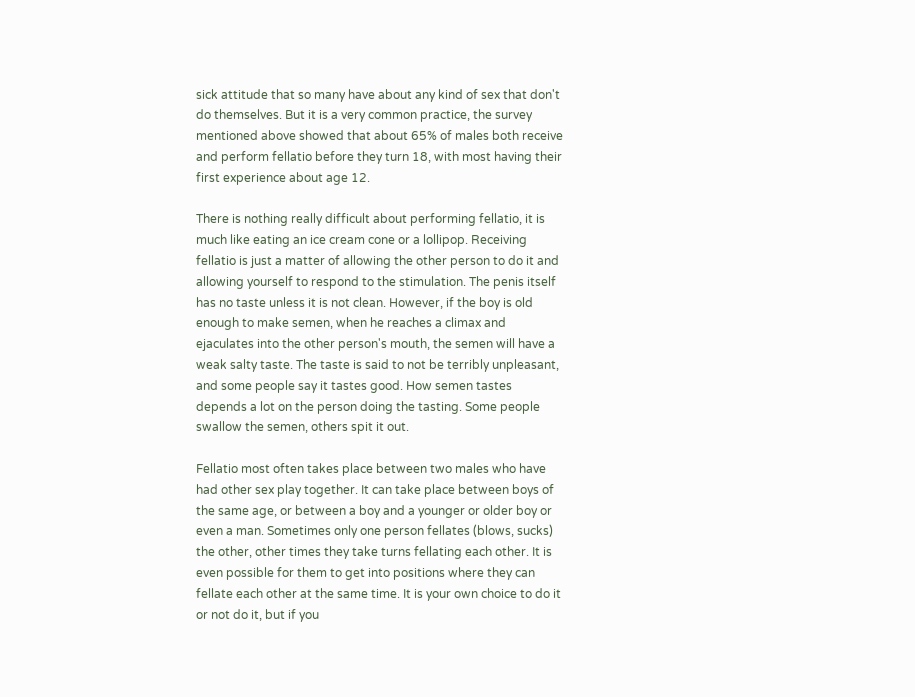sick attitude that so many have about any kind of sex that don't do themselves. But it is a very common practice, the survey mentioned above showed that about 65% of males both receive and perform fellatio before they turn 18, with most having their first experience about age 12.

There is nothing really difficult about performing fellatio, it is much like eating an ice cream cone or a lollipop. Receiving fellatio is just a matter of allowing the other person to do it and allowing yourself to respond to the stimulation. The penis itself has no taste unless it is not clean. However, if the boy is old enough to make semen, when he reaches a climax and ejaculates into the other person's mouth, the semen will have a weak salty taste. The taste is said to not be terribly unpleasant, and some people say it tastes good. How semen tastes depends a lot on the person doing the tasting. Some people swallow the semen, others spit it out.

Fellatio most often takes place between two males who have had other sex play together. It can take place between boys of the same age, or between a boy and a younger or older boy or even a man. Sometimes only one person fellates (blows, sucks) the other, other times they take turns fellating each other. It is even possible for them to get into positions where they can fellate each other at the same time. It is your own choice to do it or not do it, but if you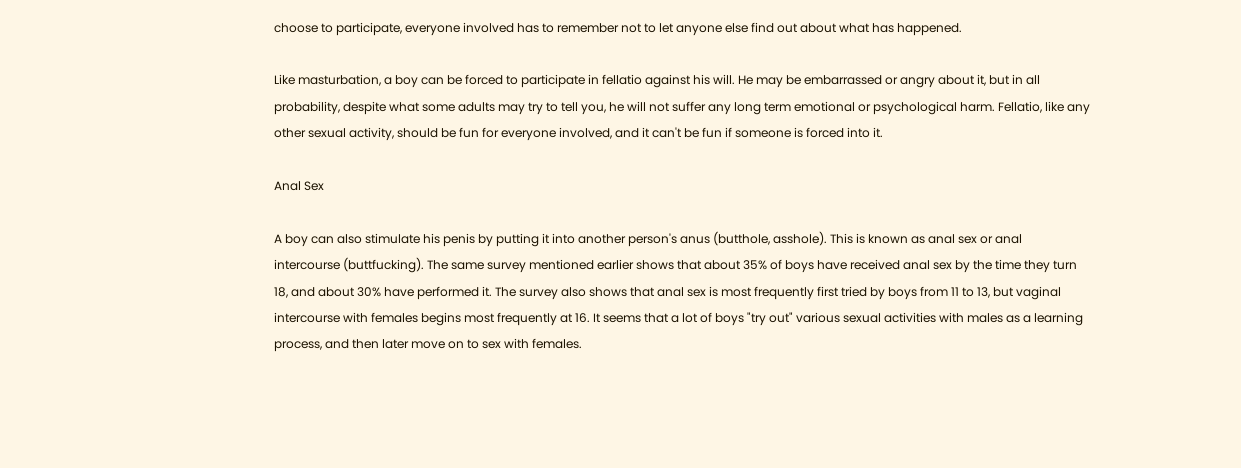choose to participate, everyone involved has to remember not to let anyone else find out about what has happened.

Like masturbation, a boy can be forced to participate in fellatio against his will. He may be embarrassed or angry about it, but in all probability, despite what some adults may try to tell you, he will not suffer any long term emotional or psychological harm. Fellatio, like any other sexual activity, should be fun for everyone involved, and it can't be fun if someone is forced into it.

Anal Sex

A boy can also stimulate his penis by putting it into another person's anus (butthole, asshole). This is known as anal sex or anal intercourse (buttfucking). The same survey mentioned earlier shows that about 35% of boys have received anal sex by the time they turn 18, and about 30% have performed it. The survey also shows that anal sex is most frequently first tried by boys from 11 to 13, but vaginal intercourse with females begins most frequently at 16. It seems that a lot of boys "try out" various sexual activities with males as a learning process, and then later move on to sex with females.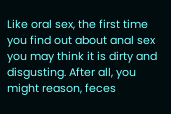Like oral sex, the first time you find out about anal sex you may think it is dirty and disgusting. After all, you might reason, feces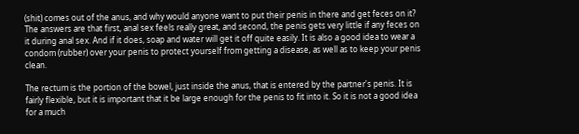(shit) comes out of the anus, and why would anyone want to put their penis in there and get feces on it? The answers are that first, anal sex feels really great, and second, the penis gets very little if any feces on it during anal sex. And if it does, soap and water will get it off quite easily. It is also a good idea to wear a condom (rubber) over your penis to protect yourself from getting a disease, as well as to keep your penis clean.

The rectum is the portion of the bowel, just inside the anus, that is entered by the partner's penis. It is fairly flexible, but it is important that it be large enough for the penis to fit into it. So it is not a good idea for a much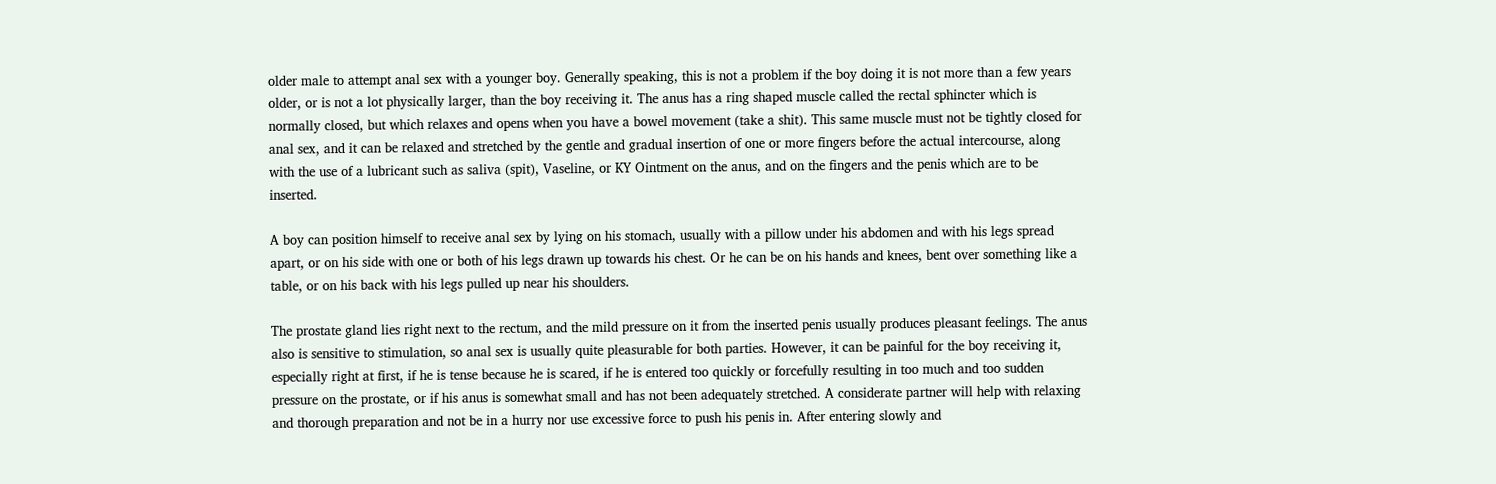older male to attempt anal sex with a younger boy. Generally speaking, this is not a problem if the boy doing it is not more than a few years older, or is not a lot physically larger, than the boy receiving it. The anus has a ring shaped muscle called the rectal sphincter which is normally closed, but which relaxes and opens when you have a bowel movement (take a shit). This same muscle must not be tightly closed for anal sex, and it can be relaxed and stretched by the gentle and gradual insertion of one or more fingers before the actual intercourse, along with the use of a lubricant such as saliva (spit), Vaseline, or KY Ointment on the anus, and on the fingers and the penis which are to be inserted.

A boy can position himself to receive anal sex by lying on his stomach, usually with a pillow under his abdomen and with his legs spread apart, or on his side with one or both of his legs drawn up towards his chest. Or he can be on his hands and knees, bent over something like a table, or on his back with his legs pulled up near his shoulders.

The prostate gland lies right next to the rectum, and the mild pressure on it from the inserted penis usually produces pleasant feelings. The anus also is sensitive to stimulation, so anal sex is usually quite pleasurable for both parties. However, it can be painful for the boy receiving it, especially right at first, if he is tense because he is scared, if he is entered too quickly or forcefully resulting in too much and too sudden pressure on the prostate, or if his anus is somewhat small and has not been adequately stretched. A considerate partner will help with relaxing and thorough preparation and not be in a hurry nor use excessive force to push his penis in. After entering slowly and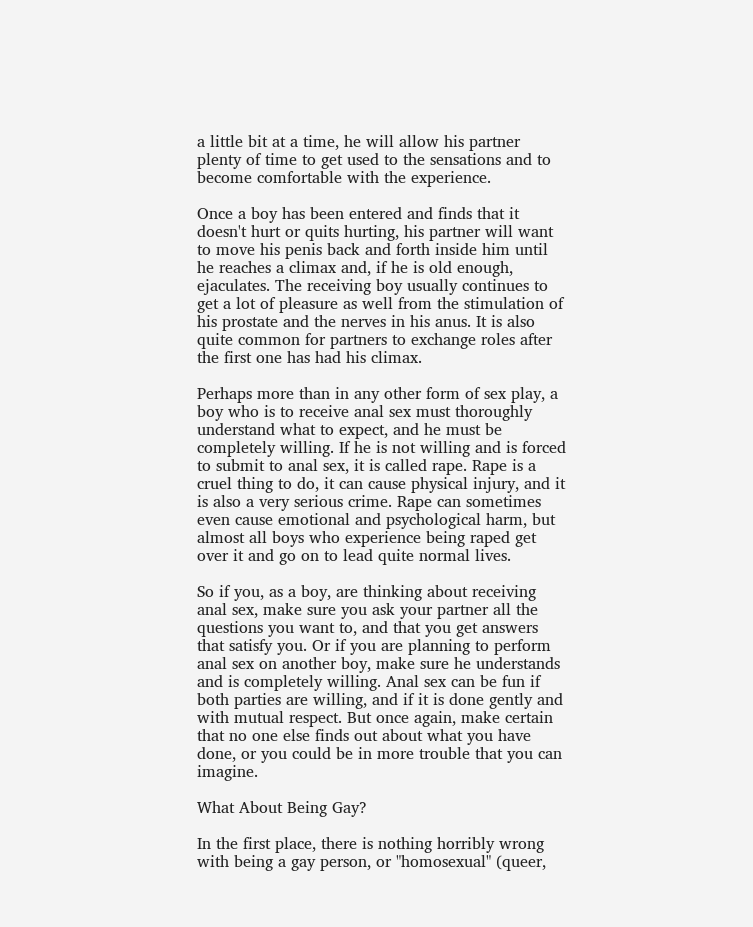a little bit at a time, he will allow his partner plenty of time to get used to the sensations and to become comfortable with the experience.

Once a boy has been entered and finds that it doesn't hurt or quits hurting, his partner will want to move his penis back and forth inside him until he reaches a climax and, if he is old enough, ejaculates. The receiving boy usually continues to get a lot of pleasure as well from the stimulation of his prostate and the nerves in his anus. It is also quite common for partners to exchange roles after the first one has had his climax.

Perhaps more than in any other form of sex play, a boy who is to receive anal sex must thoroughly understand what to expect, and he must be completely willing. If he is not willing and is forced to submit to anal sex, it is called rape. Rape is a cruel thing to do, it can cause physical injury, and it is also a very serious crime. Rape can sometimes even cause emotional and psychological harm, but almost all boys who experience being raped get over it and go on to lead quite normal lives.

So if you, as a boy, are thinking about receiving anal sex, make sure you ask your partner all the questions you want to, and that you get answers that satisfy you. Or if you are planning to perform anal sex on another boy, make sure he understands and is completely willing. Anal sex can be fun if both parties are willing, and if it is done gently and with mutual respect. But once again, make certain that no one else finds out about what you have done, or you could be in more trouble that you can imagine.

What About Being Gay?

In the first place, there is nothing horribly wrong with being a gay person, or "homosexual" (queer,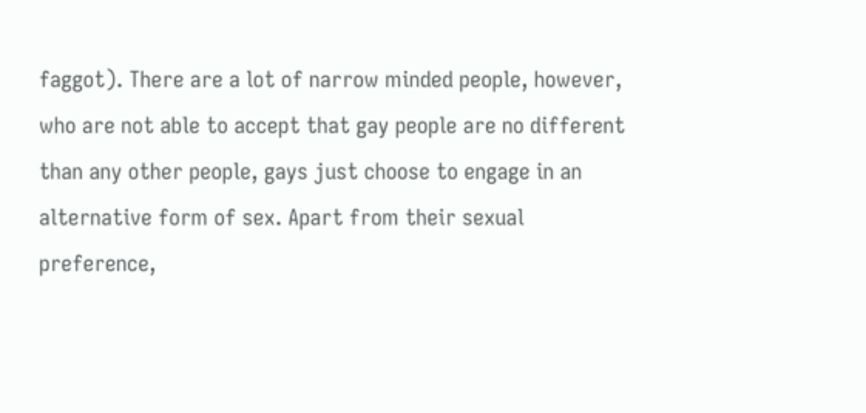faggot). There are a lot of narrow minded people, however, who are not able to accept that gay people are no different than any other people, gays just choose to engage in an alternative form of sex. Apart from their sexual preference,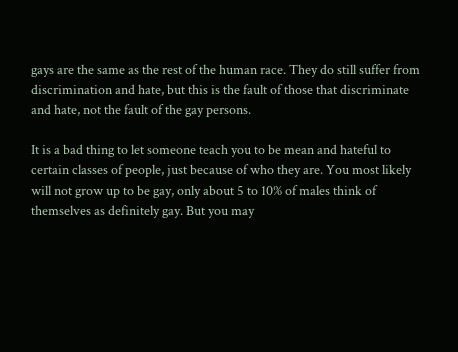gays are the same as the rest of the human race. They do still suffer from discrimination and hate, but this is the fault of those that discriminate and hate, not the fault of the gay persons.

It is a bad thing to let someone teach you to be mean and hateful to certain classes of people, just because of who they are. You most likely will not grow up to be gay, only about 5 to 10% of males think of themselves as definitely gay. But you may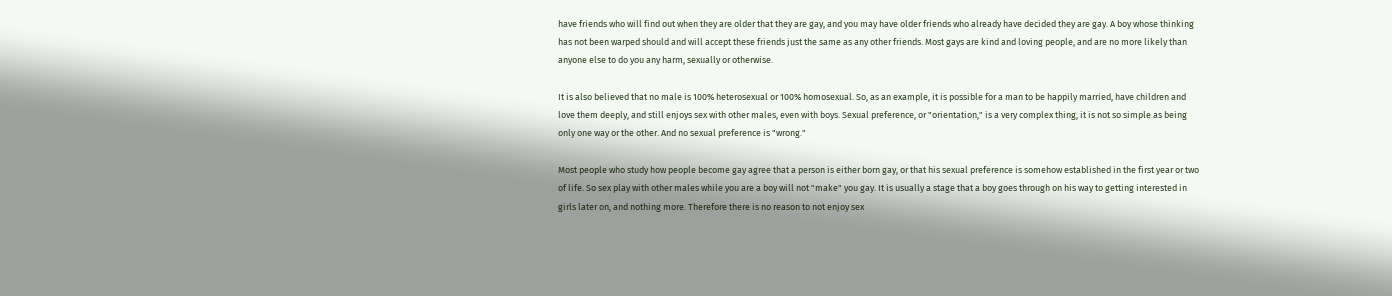have friends who will find out when they are older that they are gay, and you may have older friends who already have decided they are gay. A boy whose thinking has not been warped should and will accept these friends just the same as any other friends. Most gays are kind and loving people, and are no more likely than anyone else to do you any harm, sexually or otherwise.

It is also believed that no male is 100% heterosexual or 100% homosexual. So, as an example, it is possible for a man to be happily married, have children and love them deeply, and still enjoys sex with other males, even with boys. Sexual preference, or "orientation," is a very complex thing, it is not so simple as being only one way or the other. And no sexual preference is "wrong."

Most people who study how people become gay agree that a person is either born gay, or that his sexual preference is somehow established in the first year or two of life. So sex play with other males while you are a boy will not "make" you gay. It is usually a stage that a boy goes through on his way to getting interested in girls later on, and nothing more. Therefore there is no reason to not enjoy sex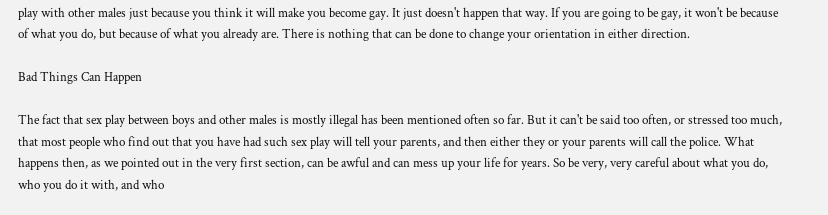play with other males just because you think it will make you become gay. It just doesn't happen that way. If you are going to be gay, it won't be because of what you do, but because of what you already are. There is nothing that can be done to change your orientation in either direction.

Bad Things Can Happen

The fact that sex play between boys and other males is mostly illegal has been mentioned often so far. But it can't be said too often, or stressed too much, that most people who find out that you have had such sex play will tell your parents, and then either they or your parents will call the police. What happens then, as we pointed out in the very first section, can be awful and can mess up your life for years. So be very, very careful about what you do, who you do it with, and who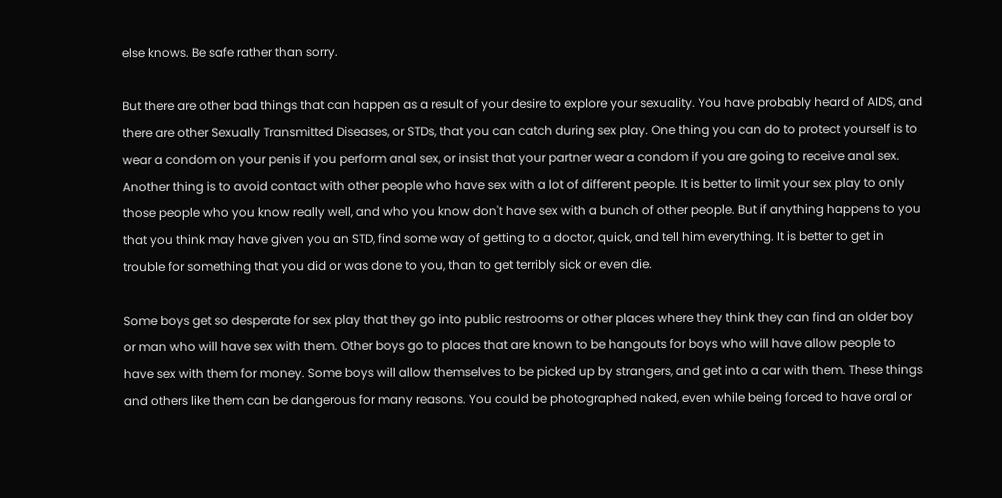else knows. Be safe rather than sorry.

But there are other bad things that can happen as a result of your desire to explore your sexuality. You have probably heard of AIDS, and there are other Sexually Transmitted Diseases, or STDs, that you can catch during sex play. One thing you can do to protect yourself is to wear a condom on your penis if you perform anal sex, or insist that your partner wear a condom if you are going to receive anal sex. Another thing is to avoid contact with other people who have sex with a lot of different people. It is better to limit your sex play to only those people who you know really well, and who you know don't have sex with a bunch of other people. But if anything happens to you that you think may have given you an STD, find some way of getting to a doctor, quick, and tell him everything. It is better to get in trouble for something that you did or was done to you, than to get terribly sick or even die.

Some boys get so desperate for sex play that they go into public restrooms or other places where they think they can find an older boy or man who will have sex with them. Other boys go to places that are known to be hangouts for boys who will have allow people to have sex with them for money. Some boys will allow themselves to be picked up by strangers, and get into a car with them. These things and others like them can be dangerous for many reasons. You could be photographed naked, even while being forced to have oral or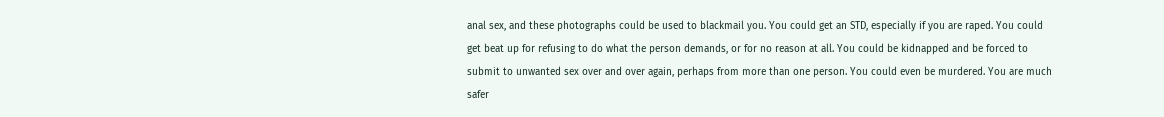anal sex, and these photographs could be used to blackmail you. You could get an STD, especially if you are raped. You could get beat up for refusing to do what the person demands, or for no reason at all. You could be kidnapped and be forced to submit to unwanted sex over and over again, perhaps from more than one person. You could even be murdered. You are much safer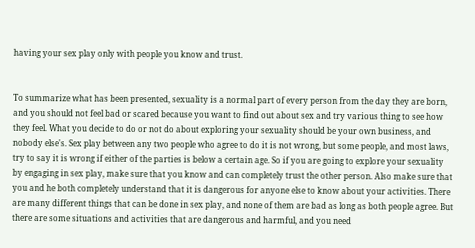having your sex play only with people you know and trust.


To summarize what has been presented, sexuality is a normal part of every person from the day they are born, and you should not feel bad or scared because you want to find out about sex and try various thing to see how they feel. What you decide to do or not do about exploring your sexuality should be your own business, and nobody else's. Sex play between any two people who agree to do it is not wrong, but some people, and most laws, try to say it is wrong if either of the parties is below a certain age. So if you are going to explore your sexuality by engaging in sex play, make sure that you know and can completely trust the other person. Also make sure that you and he both completely understand that it is dangerous for anyone else to know about your activities. There are many different things that can be done in sex play, and none of them are bad as long as both people agree. But there are some situations and activities that are dangerous and harmful, and you need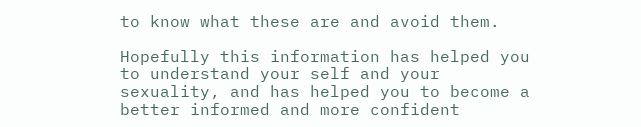to know what these are and avoid them.

Hopefully this information has helped you to understand your self and your sexuality, and has helped you to become a better informed and more confident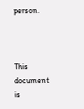person.



This document is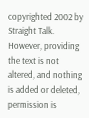copyrighted 2002 by Straight Talk. However, providing the text is not altered, and nothing is added or deleted, permission is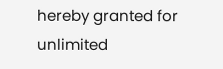hereby granted for unlimited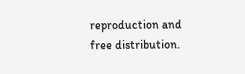reproduction and free distribution.